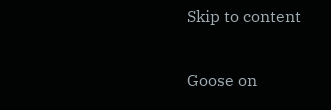Skip to content

Goose on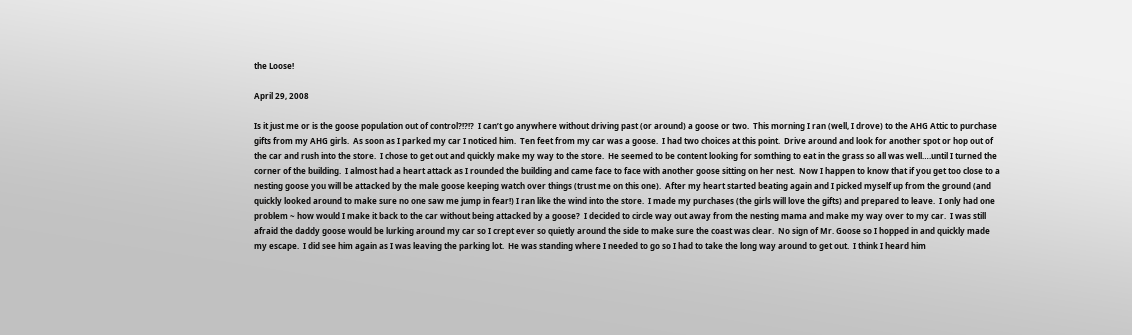the Loose!

April 29, 2008

Is it just me or is the goose population out of control?!?!?  I can’t go anywhere without driving past (or around) a goose or two.  This morning I ran (well, I drove) to the AHG Attic to purchase gifts from my AHG girls.  As soon as I parked my car I noticed him.  Ten feet from my car was a goose.  I had two choices at this point.  Drive around and look for another spot or hop out of the car and rush into the store.  I chose to get out and quickly make my way to the store.  He seemed to be content looking for somthing to eat in the grass so all was well….until I turned the corner of the building.  I almost had a heart attack as I rounded the building and came face to face with another goose sitting on her nest.  Now I happen to know that if you get too close to a nesting goose you will be attacked by the male goose keeping watch over things (trust me on this one).  After my heart started beating again and I picked myself up from the ground (and quickly looked around to make sure no one saw me jump in fear!) I ran like the wind into the store.  I made my purchases (the girls will love the gifts) and prepared to leave.  I only had one problem ~ how would I make it back to the car without being attacked by a goose?  I decided to circle way out away from the nesting mama and make my way over to my car.  I was still afraid the daddy goose would be lurking around my car so I crept ever so quietly around the side to make sure the coast was clear.  No sign of Mr. Goose so I hopped in and quickly made my escape.  I did see him again as I was leaving the parking lot.  He was standing where I needed to go so I had to take the long way around to get out.  I think I heard him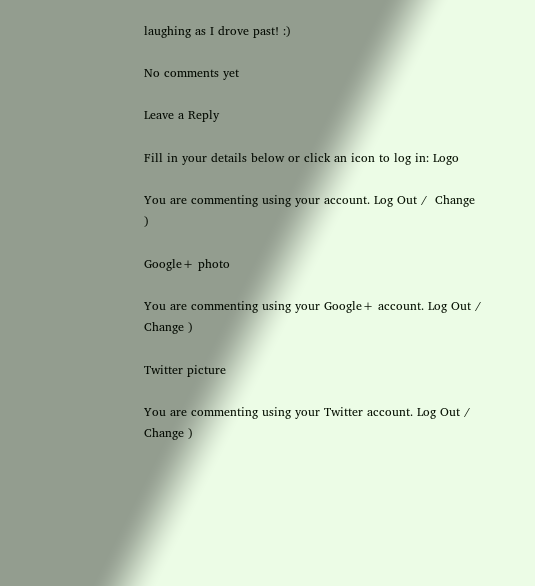laughing as I drove past! :)

No comments yet

Leave a Reply

Fill in your details below or click an icon to log in: Logo

You are commenting using your account. Log Out /  Change )

Google+ photo

You are commenting using your Google+ account. Log Out /  Change )

Twitter picture

You are commenting using your Twitter account. Log Out /  Change )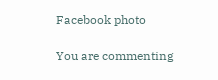Facebook photo

You are commenting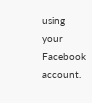using your Facebook account.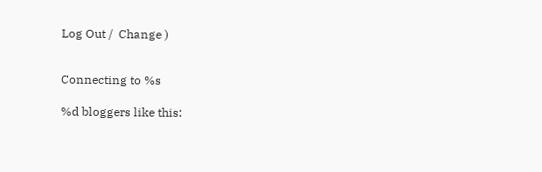Log Out /  Change )


Connecting to %s

%d bloggers like this: